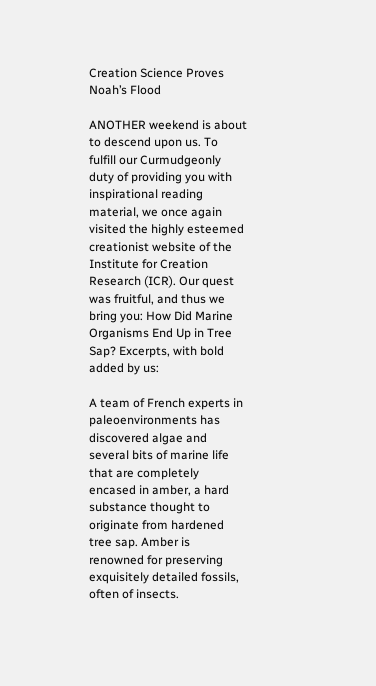Creation Science Proves Noah’s Flood

ANOTHER weekend is about to descend upon us. To fulfill our Curmudgeonly duty of providing you with inspirational reading material, we once again visited the highly esteemed creationist website of the Institute for Creation Research (ICR). Our quest was fruitful, and thus we bring you: How Did Marine Organisms End Up in Tree Sap? Excerpts, with bold added by us:

A team of French experts in paleoenvironments has discovered algae and several bits of marine life that are completely encased in amber, a hard substance thought to originate from hardened tree sap. Amber is renowned for preserving exquisitely detailed fossils, often of insects.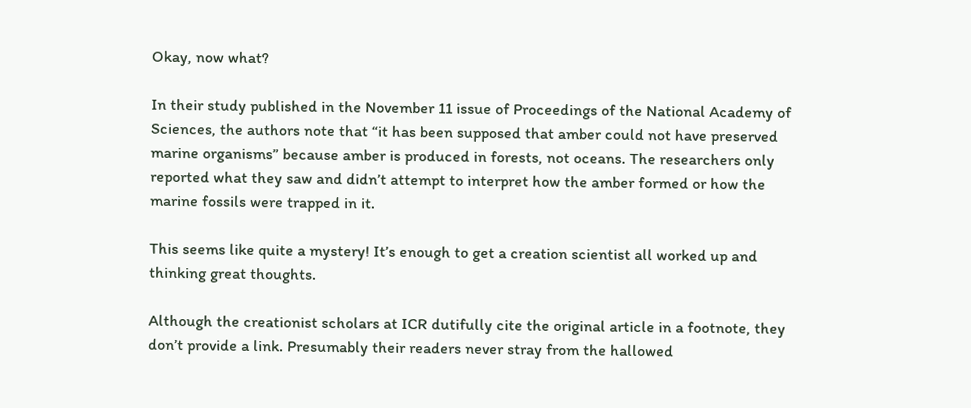Okay, now what?

In their study published in the November 11 issue of Proceedings of the National Academy of Sciences, the authors note that “it has been supposed that amber could not have preserved marine organisms” because amber is produced in forests, not oceans. The researchers only reported what they saw and didn’t attempt to interpret how the amber formed or how the marine fossils were trapped in it.

This seems like quite a mystery! It’s enough to get a creation scientist all worked up and thinking great thoughts.

Although the creationist scholars at ICR dutifully cite the original article in a footnote, they don’t provide a link. Presumably their readers never stray from the hallowed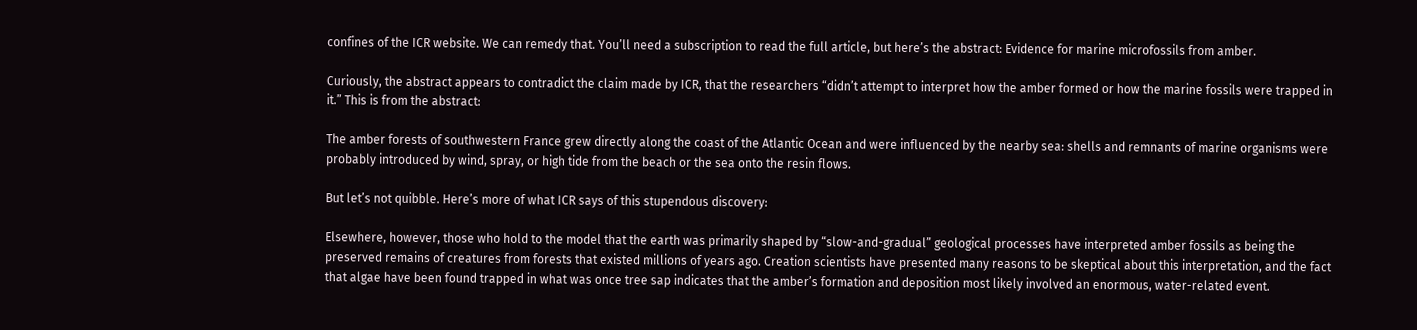confines of the ICR website. We can remedy that. You’ll need a subscription to read the full article, but here’s the abstract: Evidence for marine microfossils from amber.

Curiously, the abstract appears to contradict the claim made by ICR, that the researchers “didn’t attempt to interpret how the amber formed or how the marine fossils were trapped in it.” This is from the abstract:

The amber forests of southwestern France grew directly along the coast of the Atlantic Ocean and were influenced by the nearby sea: shells and remnants of marine organisms were probably introduced by wind, spray, or high tide from the beach or the sea onto the resin flows.

But let’s not quibble. Here’s more of what ICR says of this stupendous discovery:

Elsewhere, however, those who hold to the model that the earth was primarily shaped by “slow-and-gradual” geological processes have interpreted amber fossils as being the preserved remains of creatures from forests that existed millions of years ago. Creation scientists have presented many reasons to be skeptical about this interpretation, and the fact that algae have been found trapped in what was once tree sap indicates that the amber’s formation and deposition most likely involved an enormous, water-related event.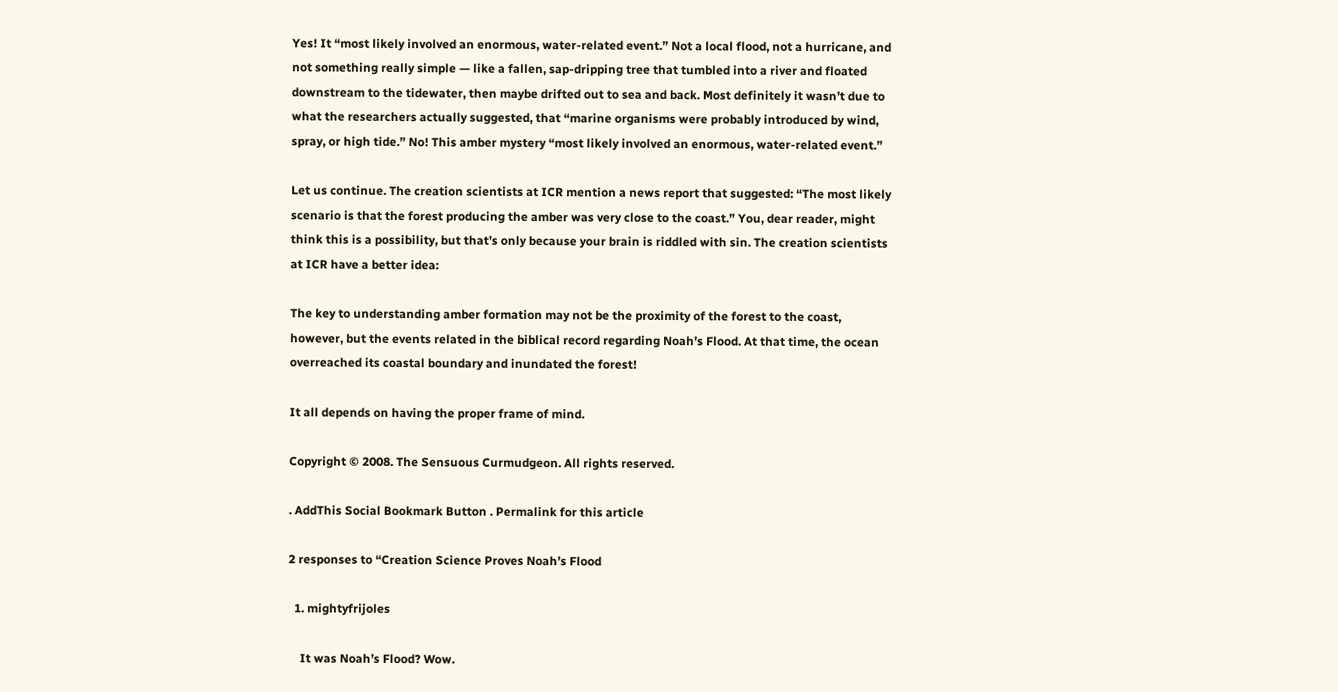Yes! It “most likely involved an enormous, water-related event.” Not a local flood, not a hurricane, and not something really simple — like a fallen, sap-dripping tree that tumbled into a river and floated downstream to the tidewater, then maybe drifted out to sea and back. Most definitely it wasn’t due to what the researchers actually suggested, that “marine organisms were probably introduced by wind, spray, or high tide.” No! This amber mystery “most likely involved an enormous, water-related event.”

Let us continue. The creation scientists at ICR mention a news report that suggested: “The most likely scenario is that the forest producing the amber was very close to the coast.” You, dear reader, might think this is a possibility, but that’s only because your brain is riddled with sin. The creation scientists at ICR have a better idea:

The key to understanding amber formation may not be the proximity of the forest to the coast, however, but the events related in the biblical record regarding Noah’s Flood. At that time, the ocean overreached its coastal boundary and inundated the forest!

It all depends on having the proper frame of mind.

Copyright © 2008. The Sensuous Curmudgeon. All rights reserved.

. AddThis Social Bookmark Button . Permalink for this article

2 responses to “Creation Science Proves Noah’s Flood

  1. mightyfrijoles

    It was Noah’s Flood? Wow.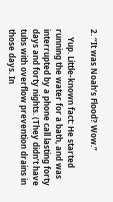2. “It was Noah’s Flood? Wow.”

    Yup. Little-known fact: He started running the water for a bath, and was interrupted by a phone call lasting forty days and forty nights. (They didn’t have tubs with overflow prevention drains in those days. In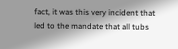fact, it was this very incident that led to the mandate that all tubs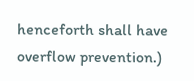henceforth shall have overflow prevention.)